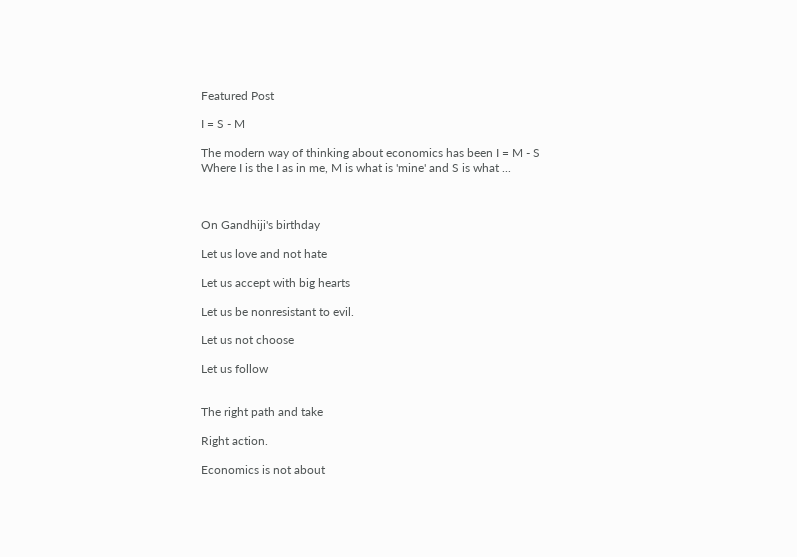Featured Post

I = S - M

The modern way of thinking about economics has been I = M - S Where I is the I as in me, M is what is 'mine' and S is what ...



On Gandhiji's birthday

Let us love and not hate

Let us accept with big hearts

Let us be nonresistant to evil.

Let us not choose

Let us follow


The right path and take

Right action.

Economics is not about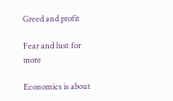Greed and profit

Fear and lust for more

Economics is about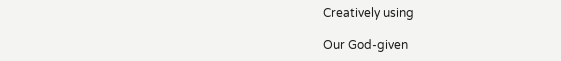Creatively using

Our God-given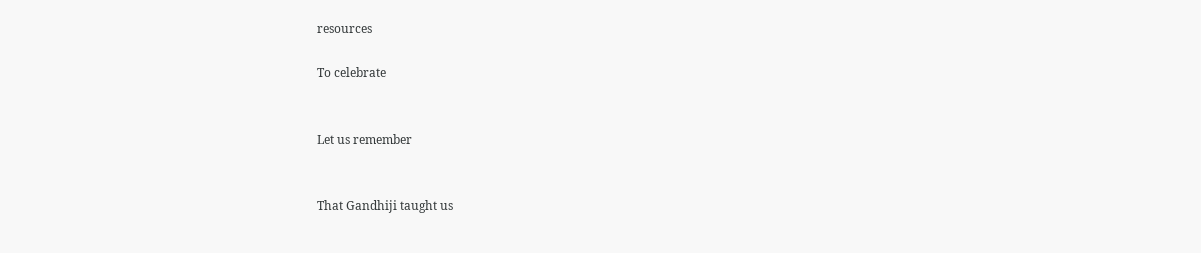resources

To celebrate


Let us remember


That Gandhiji taught us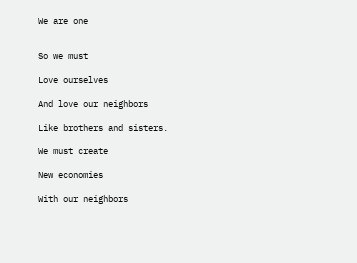We are one


So we must

Love ourselves

And love our neighbors

Like brothers and sisters.

We must create

New economies

With our neighbors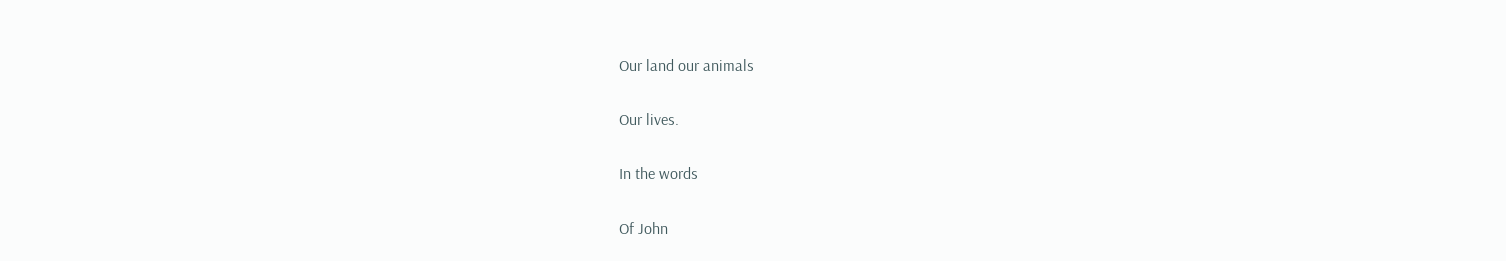Our land our animals

Our lives.

In the words

Of John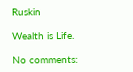Ruskin

Wealth is Life.

No comments: